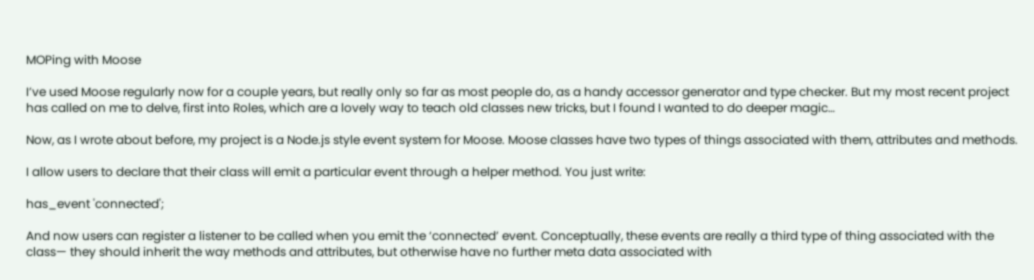MOPing with Moose

I’ve used Moose regularly now for a couple years, but really only so far as most people do, as a handy accessor generator and type checker. But my most recent project has called on me to delve, first into Roles, which are a lovely way to teach old classes new tricks, but I found I wanted to do deeper magic…

Now, as I wrote about before, my project is a Node.js style event system for Moose. Moose classes have two types of things associated with them, attributes and methods.

I allow users to declare that their class will emit a particular event through a helper method. You just write:

has_event 'connected';

And now users can register a listener to be called when you emit the ‘connected’ event. Conceptually, these events are really a third type of thing associated with the class— they should inherit the way methods and attributes, but otherwise have no further meta data associated with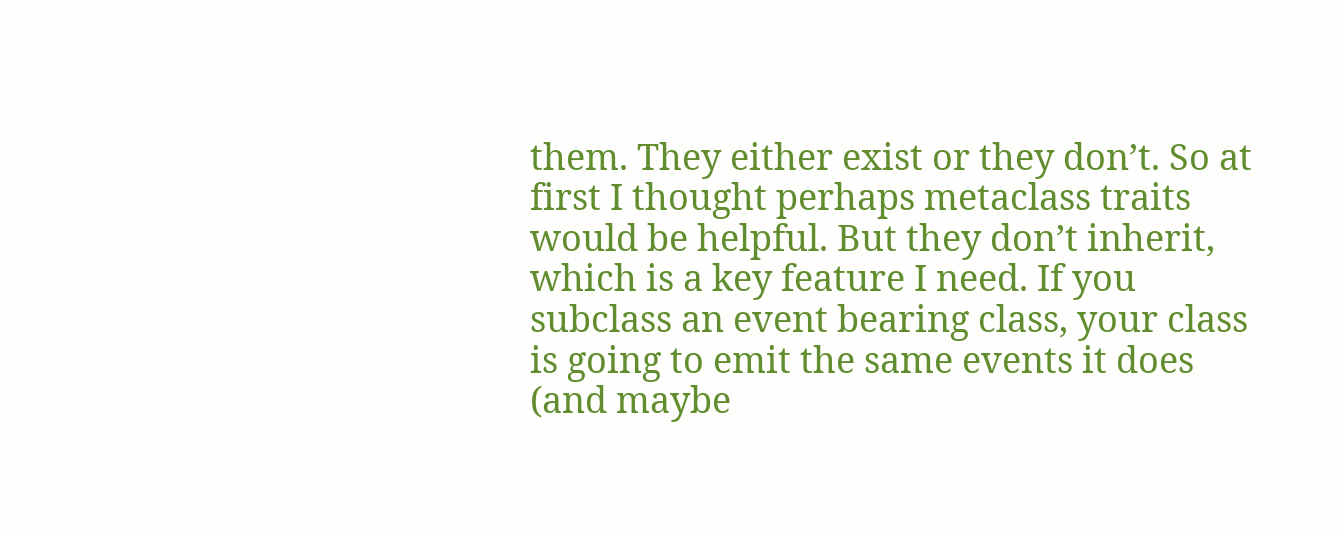them. They either exist or they don’t. So at first I thought perhaps metaclass traits would be helpful. But they don’t inherit, which is a key feature I need. If you subclass an event bearing class, your class is going to emit the same events it does (and maybe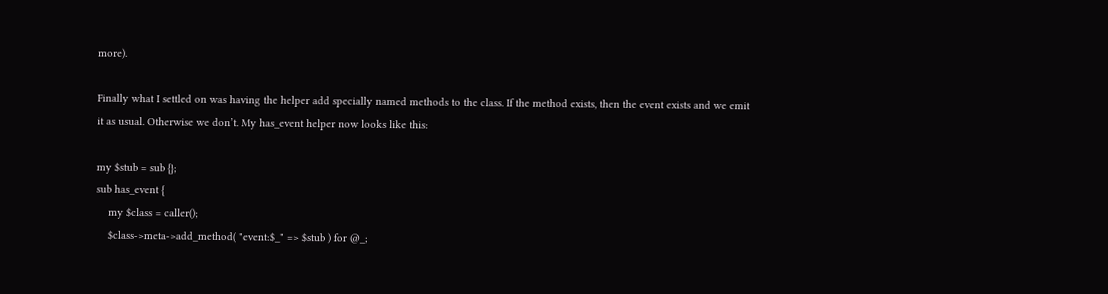more).

Finally what I settled on was having the helper add specially named methods to the class. If the method exists, then the event exists and we emit it as usual. Otherwise we don’t. My has_event helper now looks like this:

my $stub = sub {};
sub has_event {
    my $class = caller();
    $class->meta->add_method( "event:$_" => $stub ) for @_;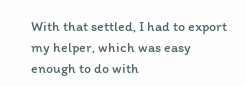With that settled, I had to export my helper, which was easy enough to do with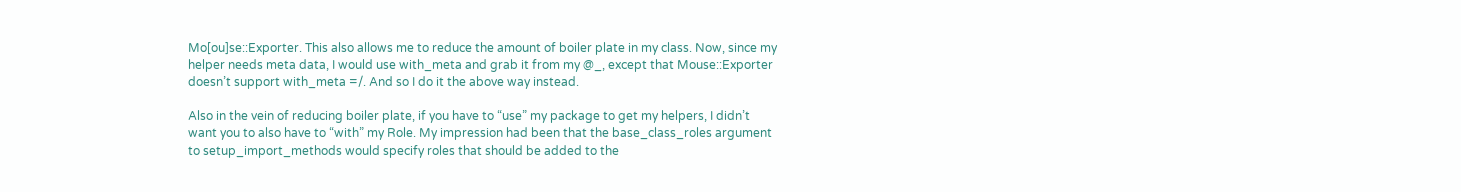Mo[ou]se::Exporter. This also allows me to reduce the amount of boiler plate in my class. Now, since my helper needs meta data, I would use with_meta and grab it from my @_, except that Mouse::Exporter doesn’t support with_meta =/. And so I do it the above way instead.

Also in the vein of reducing boiler plate, if you have to “use” my package to get my helpers, I didn’t want you to also have to “with” my Role. My impression had been that the base_class_roles argument to setup_import_methods would specify roles that should be added to the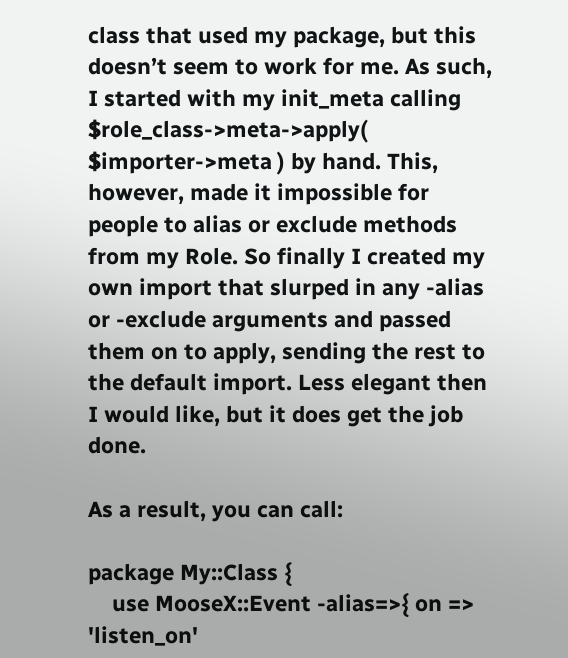class that used my package, but this doesn’t seem to work for me. As such, I started with my init_meta calling $role_class->meta->apply( $importer->meta ) by hand. This, however, made it impossible for people to alias or exclude methods from my Role. So finally I created my own import that slurped in any -alias or -exclude arguments and passed them on to apply, sending the rest to the default import. Less elegant then I would like, but it does get the job done.

As a result, you can call:

package My::Class {
    use MooseX::Event -alias=>{ on => 'listen_on'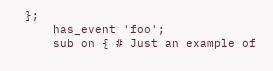};
    has_event 'foo';
    sub on { # Just an example of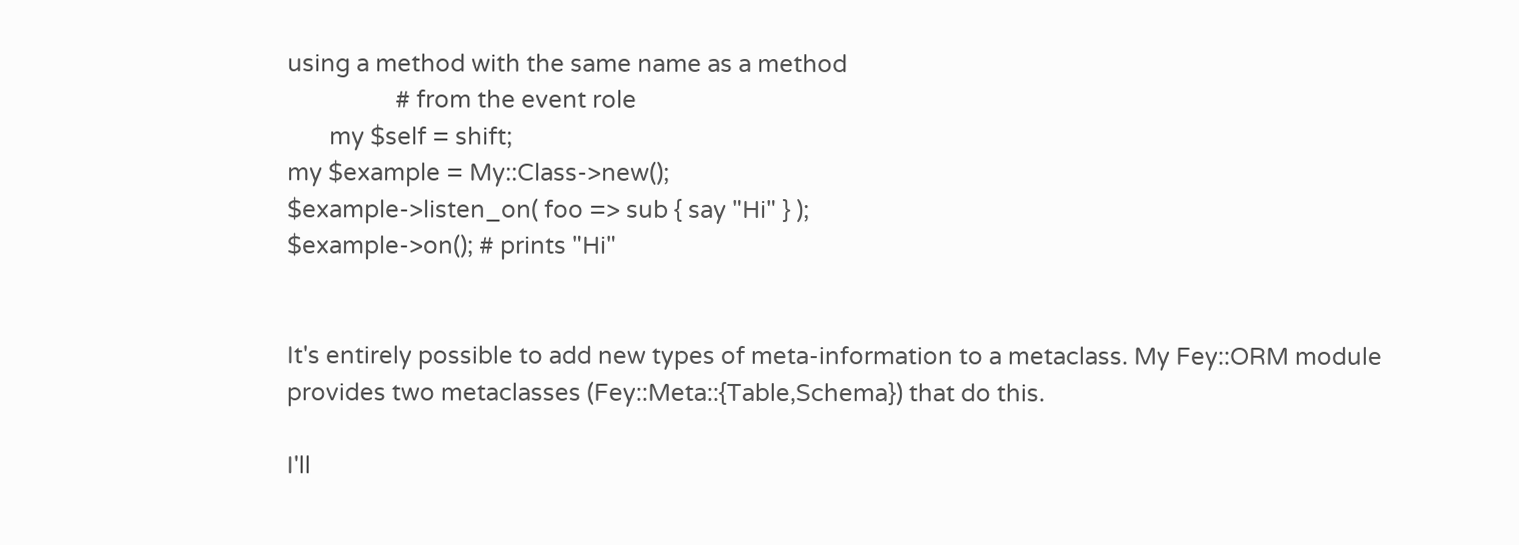using a method with the same name as a method
                  # from the event role
       my $self = shift;
my $example = My::Class->new();
$example->listen_on( foo => sub { say "Hi" } );
$example->on(); # prints "Hi"


It's entirely possible to add new types of meta-information to a metaclass. My Fey::ORM module provides two metaclasses (Fey::Meta::{Table,Schema}) that do this.

I'll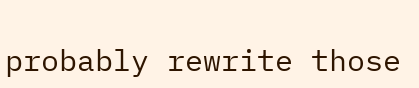probably rewrite those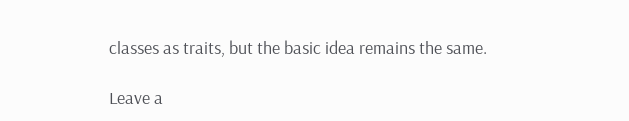classes as traits, but the basic idea remains the same.

Leave a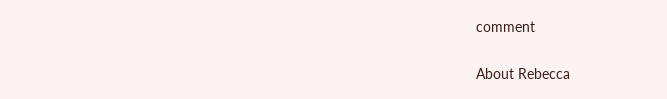comment

About Rebecca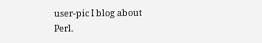user-pic I blog about Perl.